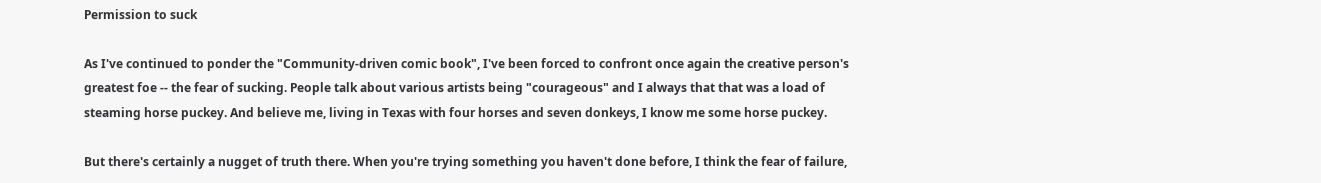Permission to suck

As I've continued to ponder the "Community-driven comic book", I've been forced to confront once again the creative person's greatest foe -- the fear of sucking. People talk about various artists being "courageous" and I always that that was a load of steaming horse puckey. And believe me, living in Texas with four horses and seven donkeys, I know me some horse puckey.

But there's certainly a nugget of truth there. When you're trying something you haven't done before, I think the fear of failure,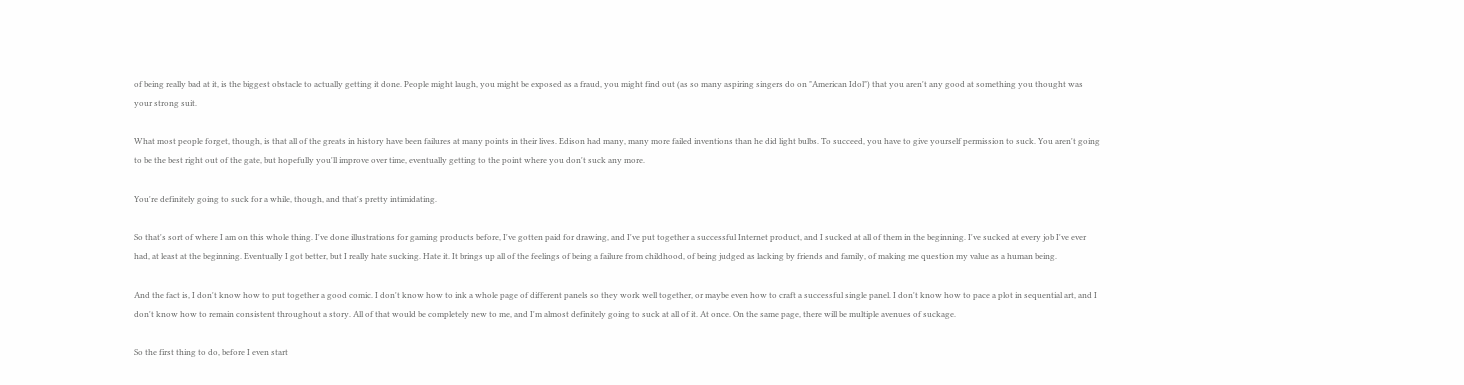of being really bad at it, is the biggest obstacle to actually getting it done. People might laugh, you might be exposed as a fraud, you might find out (as so many aspiring singers do on "American Idol") that you aren't any good at something you thought was your strong suit.

What most people forget, though, is that all of the greats in history have been failures at many points in their lives. Edison had many, many more failed inventions than he did light bulbs. To succeed, you have to give yourself permission to suck. You aren't going to be the best right out of the gate, but hopefully you'll improve over time, eventually getting to the point where you don't suck any more.

You're definitely going to suck for a while, though, and that's pretty intimidating.

So that's sort of where I am on this whole thing. I've done illustrations for gaming products before, I've gotten paid for drawing, and I've put together a successful Internet product, and I sucked at all of them in the beginning. I've sucked at every job I've ever had, at least at the beginning. Eventually I got better, but I really hate sucking. Hate it. It brings up all of the feelings of being a failure from childhood, of being judged as lacking by friends and family, of making me question my value as a human being.

And the fact is, I don't know how to put together a good comic. I don't know how to ink a whole page of different panels so they work well together, or maybe even how to craft a successful single panel. I don't know how to pace a plot in sequential art, and I don't know how to remain consistent throughout a story. All of that would be completely new to me, and I'm almost definitely going to suck at all of it. At once. On the same page, there will be multiple avenues of suckage.

So the first thing to do, before I even start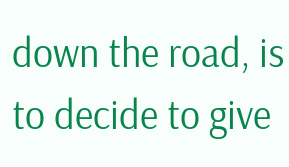down the road, is to decide to give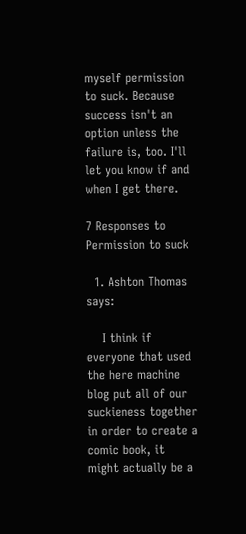myself permission to suck. Because success isn't an option unless the failure is, too. I'll let you know if and when I get there.

7 Responses to Permission to suck

  1. Ashton Thomas says:

    I think if everyone that used the here machine blog put all of our suckieness together in order to create a comic book, it might actually be a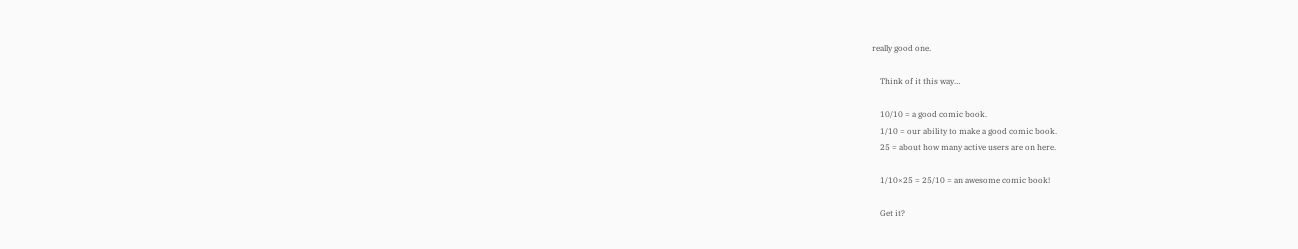really good one.

    Think of it this way…

    10/10 = a good comic book.
    1/10 = our ability to make a good comic book.
    25 = about how many active users are on here.

    1/10×25 = 25/10 = an awesome comic book!

    Get it?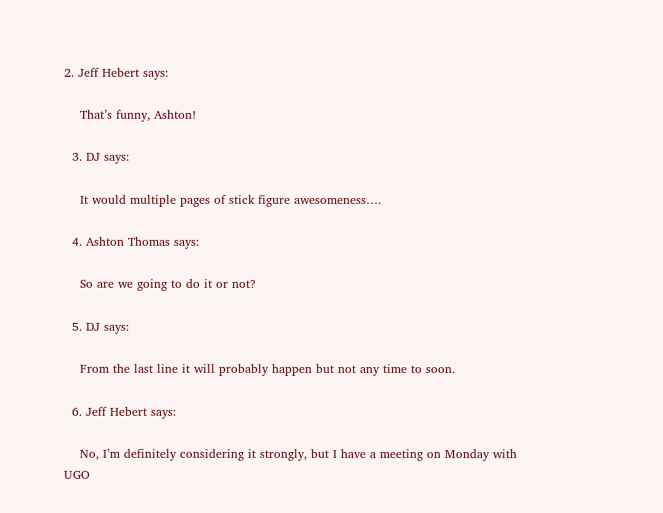2. Jeff Hebert says:

    That’s funny, Ashton!

  3. DJ says:

    It would multiple pages of stick figure awesomeness….

  4. Ashton Thomas says:

    So are we going to do it or not?

  5. DJ says:

    From the last line it will probably happen but not any time to soon.

  6. Jeff Hebert says:

    No, I’m definitely considering it strongly, but I have a meeting on Monday with UGO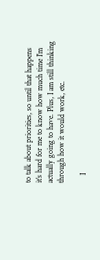to talk about priorities, so until that happens it’s hard for me to know how much time I’m actually going to have. Plus, I am still thinking through how it would work, etc.

    I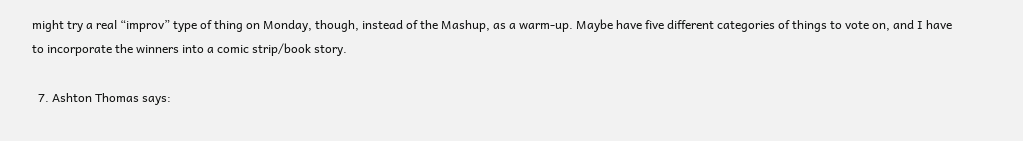might try a real “improv” type of thing on Monday, though, instead of the Mashup, as a warm-up. Maybe have five different categories of things to vote on, and I have to incorporate the winners into a comic strip/book story.

  7. Ashton Thomas says: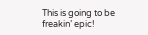This is going to be freakin’ epic!